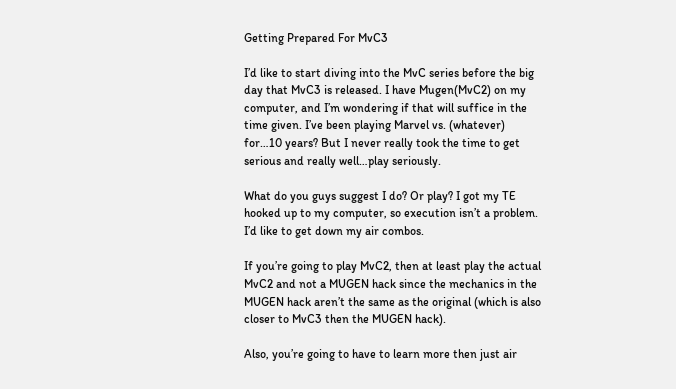Getting Prepared For MvC3

I’d like to start diving into the MvC series before the big day that MvC3 is released. I have Mugen(MvC2) on my computer, and I’m wondering if that will suffice in the time given. I’ve been playing Marvel vs. (whatever) for…10 years? But I never really took the time to get serious and really well…play seriously.

What do you guys suggest I do? Or play? I got my TE hooked up to my computer, so execution isn’t a problem. I’d like to get down my air combos.

If you’re going to play MvC2, then at least play the actual MvC2 and not a MUGEN hack since the mechanics in the MUGEN hack aren’t the same as the original (which is also closer to MvC3 then the MUGEN hack).

Also, you’re going to have to learn more then just air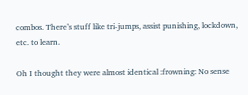combos. There’s stuff like tri-jumps, assist punishing, lockdown, etc. to learn.

Oh I thought they were almost identical :frowning: No sense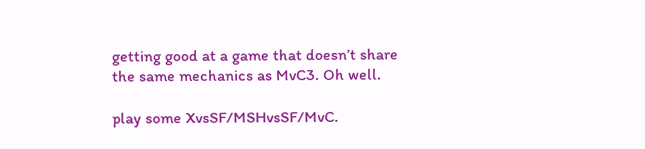getting good at a game that doesn’t share the same mechanics as MvC3. Oh well.

play some XvsSF/MSHvsSF/MvC.